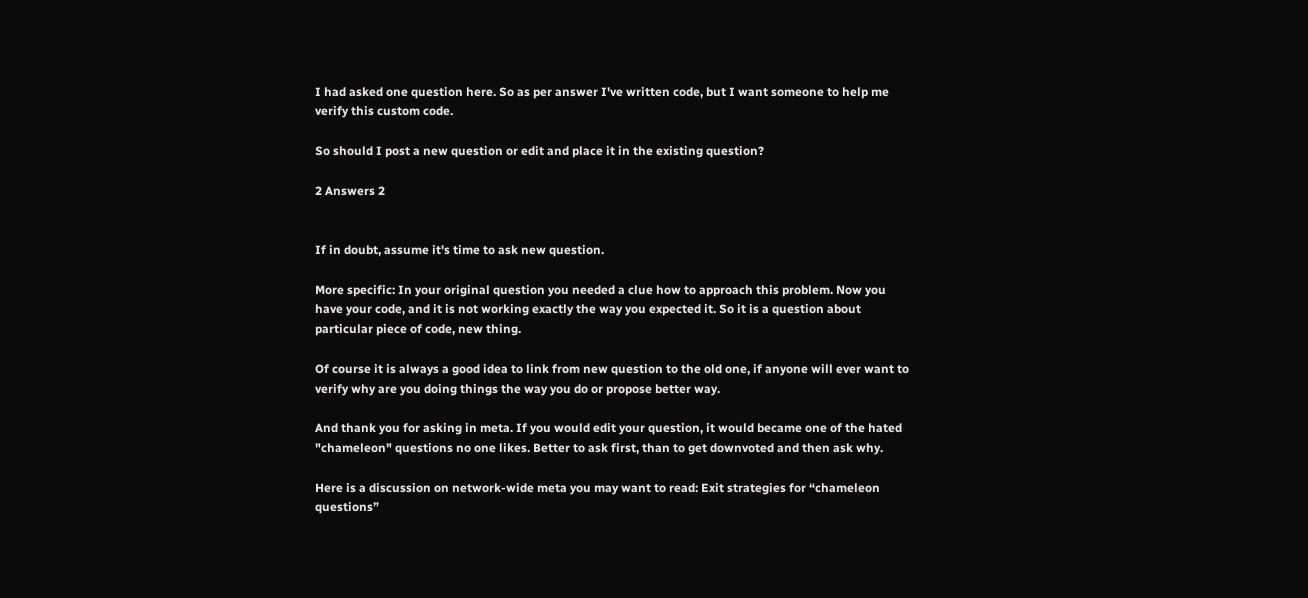I had asked one question here. So as per answer I've written code, but I want someone to help me verify this custom code.

So should I post a new question or edit and place it in the existing question?

2 Answers 2


If in doubt, assume it's time to ask new question.

More specific: In your original question you needed a clue how to approach this problem. Now you have your code, and it is not working exactly the way you expected it. So it is a question about particular piece of code, new thing.

Of course it is always a good idea to link from new question to the old one, if anyone will ever want to verify why are you doing things the way you do or propose better way.

And thank you for asking in meta. If you would edit your question, it would became one of the hated "chameleon" questions no one likes. Better to ask first, than to get downvoted and then ask why.

Here is a discussion on network-wide meta you may want to read: Exit strategies for “chameleon questions”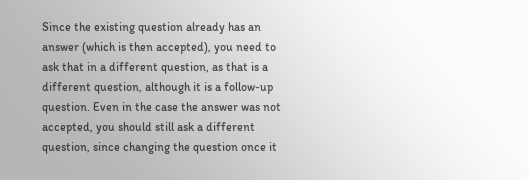Since the existing question already has an answer (which is then accepted), you need to ask that in a different question, as that is a different question, although it is a follow-up question. Even in the case the answer was not accepted, you should still ask a different question, since changing the question once it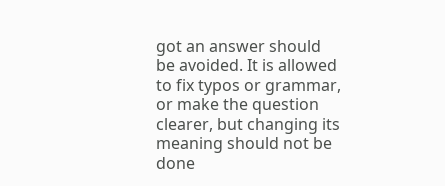got an answer should be avoided. It is allowed to fix typos or grammar, or make the question clearer, but changing its meaning should not be done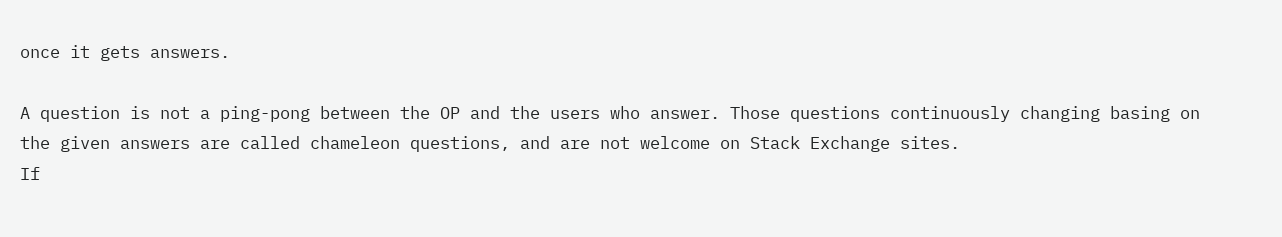once it gets answers.

A question is not a ping-pong between the OP and the users who answer. Those questions continuously changing basing on the given answers are called chameleon questions, and are not welcome on Stack Exchange sites.
If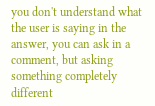you don't understand what the user is saying in the answer, you can ask in a comment, but asking something completely different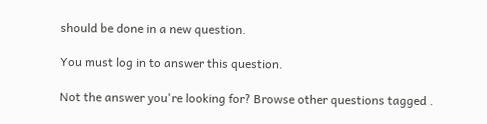should be done in a new question.

You must log in to answer this question.

Not the answer you're looking for? Browse other questions tagged .